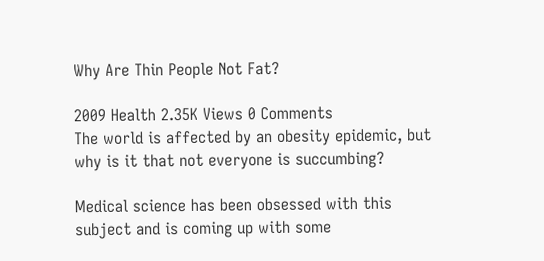Why Are Thin People Not Fat?

2009 Health 2.35K Views 0 Comments
The world is affected by an obesity epidemic, but why is it that not everyone is succumbing?

Medical science has been obsessed with this subject and is coming up with some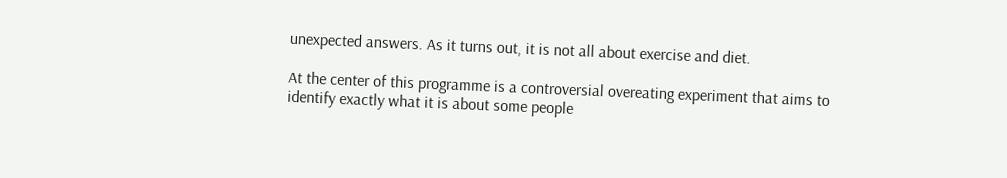unexpected answers. As it turns out, it is not all about exercise and diet.

At the center of this programme is a controversial overeating experiment that aims to identify exactly what it is about some people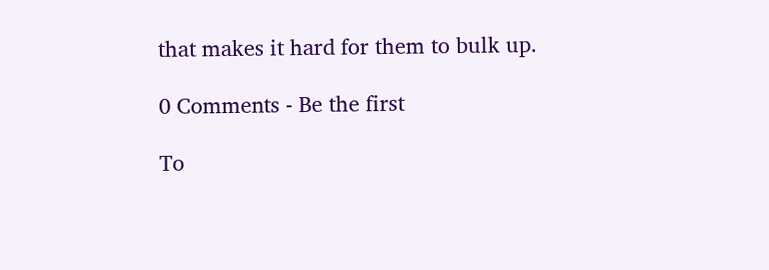that makes it hard for them to bulk up.

0 Comments - Be the first

To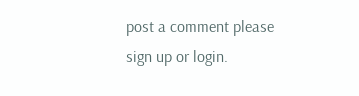post a comment please sign up or login.